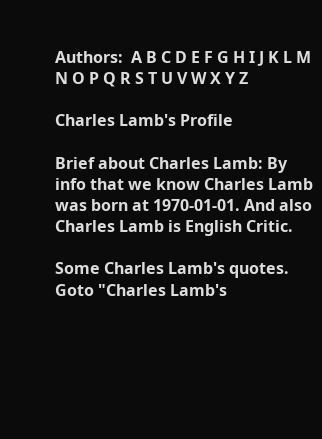Authors:  A B C D E F G H I J K L M N O P Q R S T U V W X Y Z

Charles Lamb's Profile

Brief about Charles Lamb: By info that we know Charles Lamb was born at 1970-01-01. And also Charles Lamb is English Critic.

Some Charles Lamb's quotes. Goto "Charles Lamb's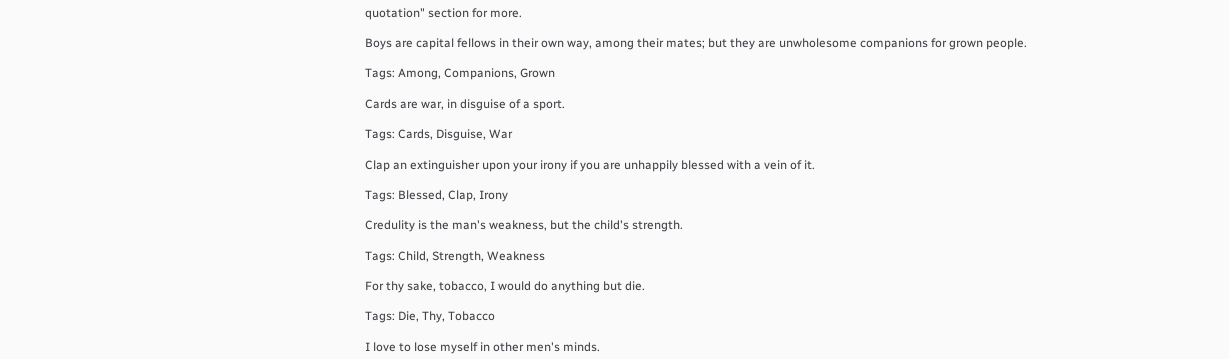quotation" section for more.

Boys are capital fellows in their own way, among their mates; but they are unwholesome companions for grown people.

Tags: Among, Companions, Grown

Cards are war, in disguise of a sport.

Tags: Cards, Disguise, War

Clap an extinguisher upon your irony if you are unhappily blessed with a vein of it.

Tags: Blessed, Clap, Irony

Credulity is the man's weakness, but the child's strength.

Tags: Child, Strength, Weakness

For thy sake, tobacco, I would do anything but die.

Tags: Die, Thy, Tobacco

I love to lose myself in other men's minds.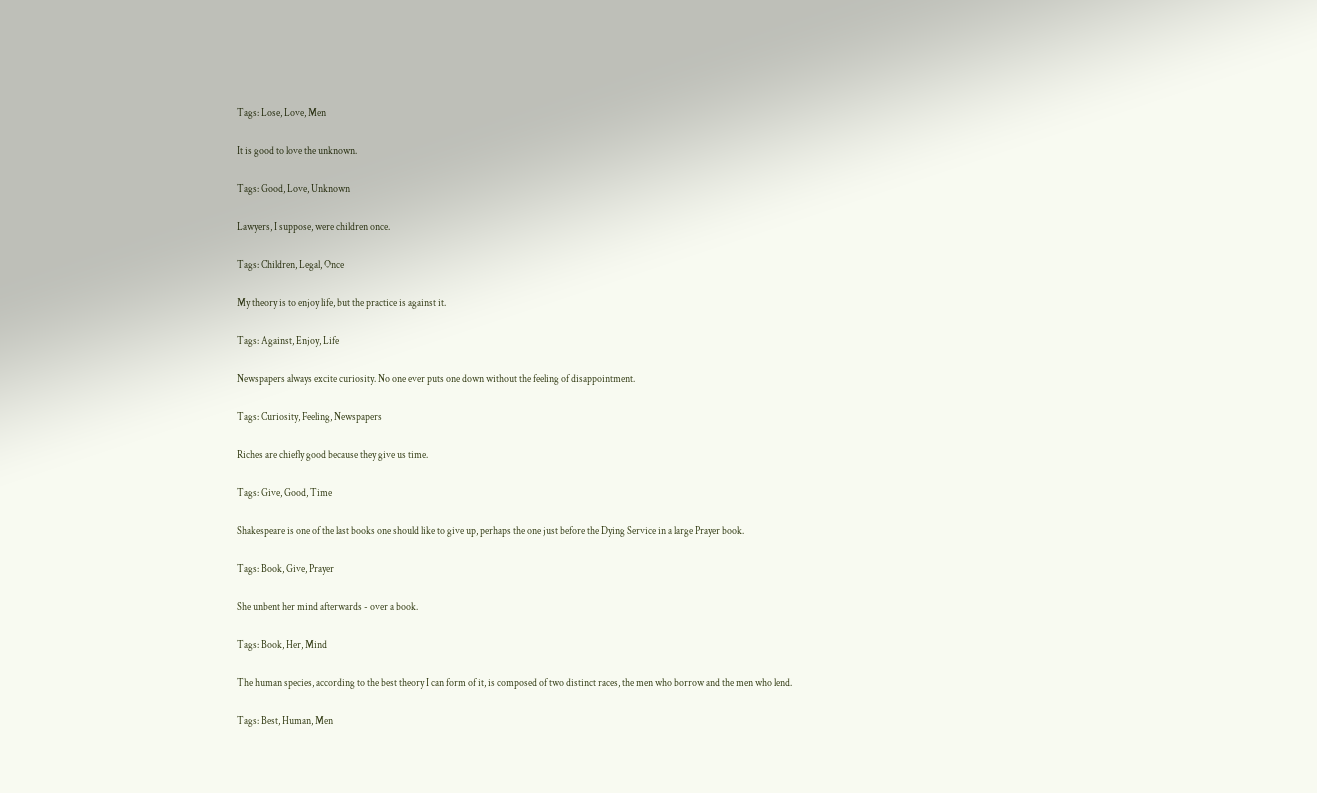Tags: Lose, Love, Men

It is good to love the unknown.

Tags: Good, Love, Unknown

Lawyers, I suppose, were children once.

Tags: Children, Legal, Once

My theory is to enjoy life, but the practice is against it.

Tags: Against, Enjoy, Life

Newspapers always excite curiosity. No one ever puts one down without the feeling of disappointment.

Tags: Curiosity, Feeling, Newspapers

Riches are chiefly good because they give us time.

Tags: Give, Good, Time

Shakespeare is one of the last books one should like to give up, perhaps the one just before the Dying Service in a large Prayer book.

Tags: Book, Give, Prayer

She unbent her mind afterwards - over a book.

Tags: Book, Her, Mind

The human species, according to the best theory I can form of it, is composed of two distinct races, the men who borrow and the men who lend.

Tags: Best, Human, Men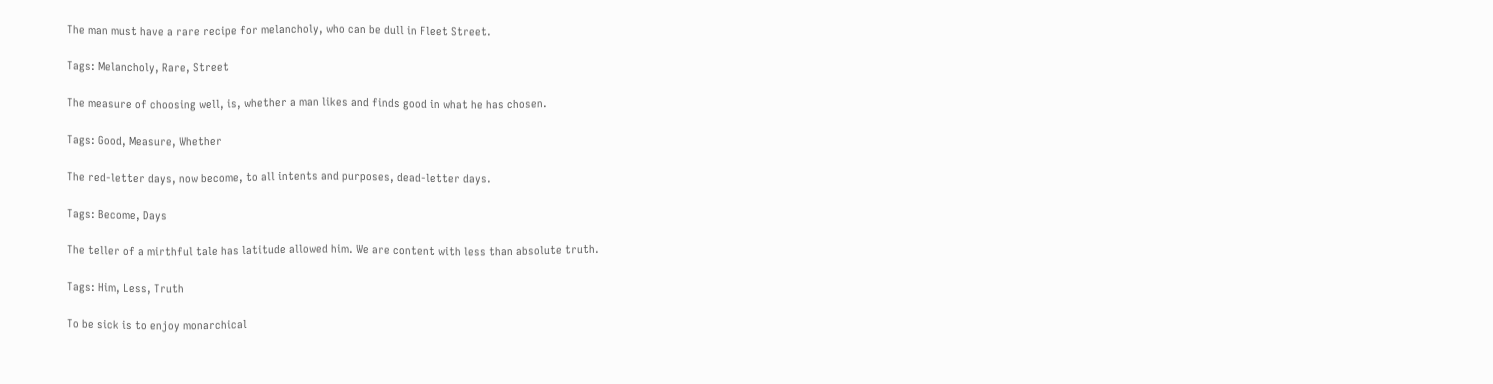The man must have a rare recipe for melancholy, who can be dull in Fleet Street.

Tags: Melancholy, Rare, Street

The measure of choosing well, is, whether a man likes and finds good in what he has chosen.

Tags: Good, Measure, Whether

The red-letter days, now become, to all intents and purposes, dead-letter days.

Tags: Become, Days

The teller of a mirthful tale has latitude allowed him. We are content with less than absolute truth.

Tags: Him, Less, Truth

To be sick is to enjoy monarchical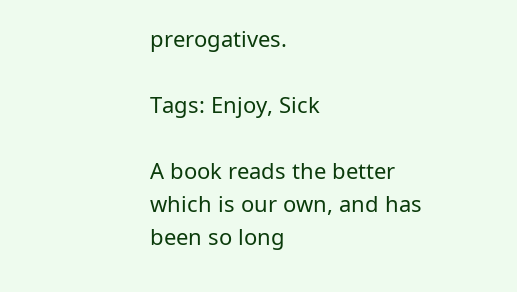prerogatives.

Tags: Enjoy, Sick

A book reads the better which is our own, and has been so long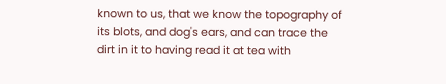known to us, that we know the topography of its blots, and dog's ears, and can trace the dirt in it to having read it at tea with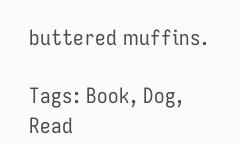buttered muffins.

Tags: Book, Dog, Read